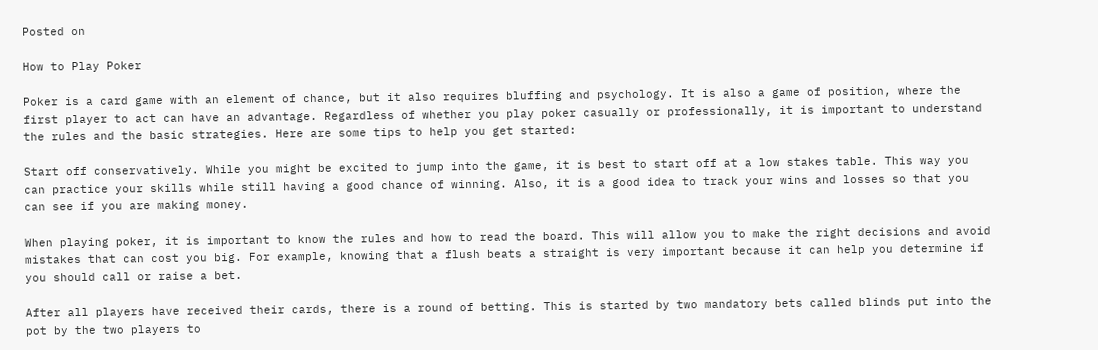Posted on

How to Play Poker

Poker is a card game with an element of chance, but it also requires bluffing and psychology. It is also a game of position, where the first player to act can have an advantage. Regardless of whether you play poker casually or professionally, it is important to understand the rules and the basic strategies. Here are some tips to help you get started:

Start off conservatively. While you might be excited to jump into the game, it is best to start off at a low stakes table. This way you can practice your skills while still having a good chance of winning. Also, it is a good idea to track your wins and losses so that you can see if you are making money.

When playing poker, it is important to know the rules and how to read the board. This will allow you to make the right decisions and avoid mistakes that can cost you big. For example, knowing that a flush beats a straight is very important because it can help you determine if you should call or raise a bet.

After all players have received their cards, there is a round of betting. This is started by two mandatory bets called blinds put into the pot by the two players to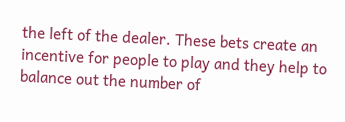the left of the dealer. These bets create an incentive for people to play and they help to balance out the number of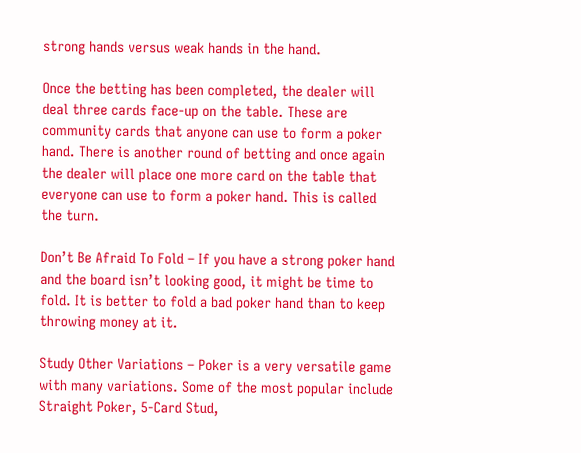strong hands versus weak hands in the hand.

Once the betting has been completed, the dealer will deal three cards face-up on the table. These are community cards that anyone can use to form a poker hand. There is another round of betting and once again the dealer will place one more card on the table that everyone can use to form a poker hand. This is called the turn.

Don’t Be Afraid To Fold – If you have a strong poker hand and the board isn’t looking good, it might be time to fold. It is better to fold a bad poker hand than to keep throwing money at it.

Study Other Variations – Poker is a very versatile game with many variations. Some of the most popular include Straight Poker, 5-Card Stud,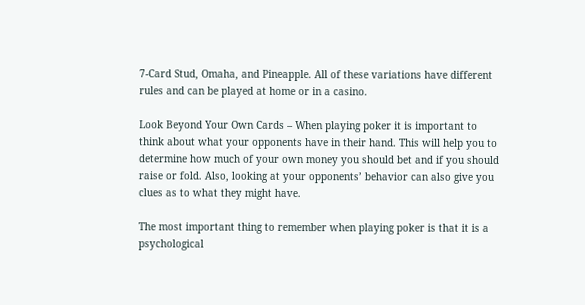7-Card Stud, Omaha, and Pineapple. All of these variations have different rules and can be played at home or in a casino.

Look Beyond Your Own Cards – When playing poker it is important to think about what your opponents have in their hand. This will help you to determine how much of your own money you should bet and if you should raise or fold. Also, looking at your opponents’ behavior can also give you clues as to what they might have.

The most important thing to remember when playing poker is that it is a psychological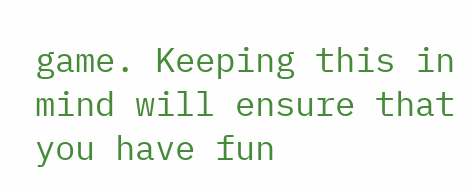game. Keeping this in mind will ensure that you have fun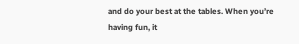and do your best at the tables. When you’re having fun, it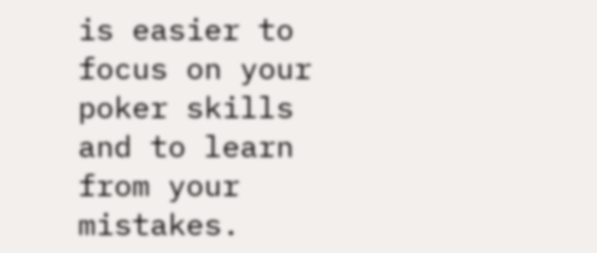is easier to focus on your poker skills and to learn from your mistakes.